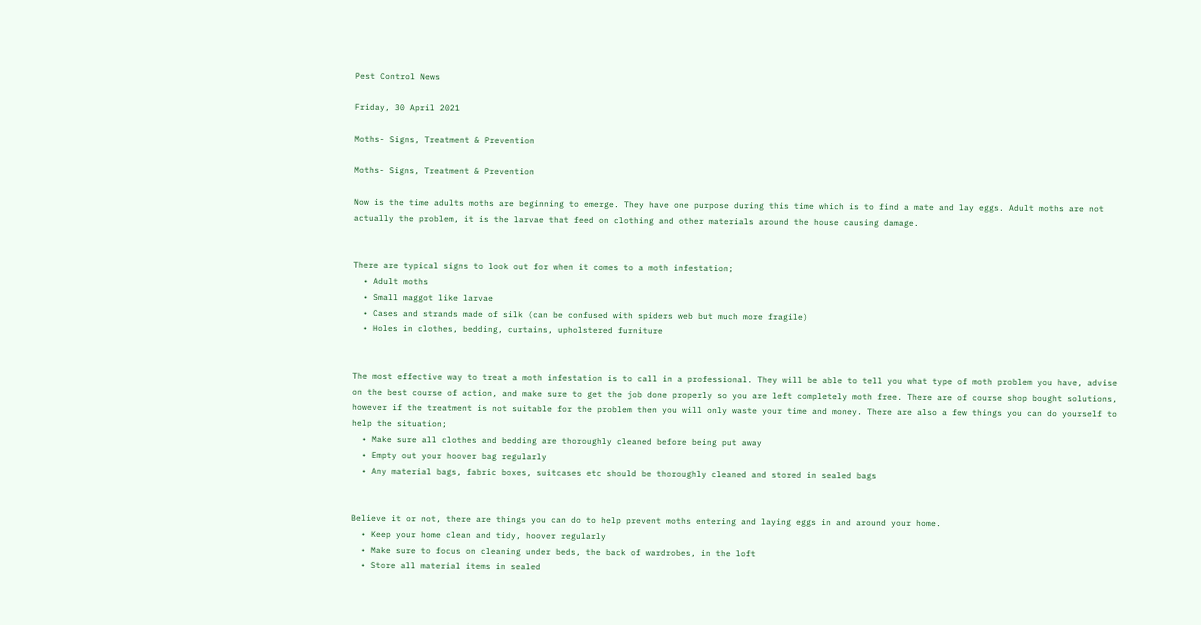Pest Control News

Friday, 30 April 2021

Moths- Signs, Treatment & Prevention

Moths- Signs, Treatment & Prevention

Now is the time adults moths are beginning to emerge. They have one purpose during this time which is to find a mate and lay eggs. Adult moths are not actually the problem, it is the larvae that feed on clothing and other materials around the house causing damage.


There are typical signs to look out for when it comes to a moth infestation;
  • Adult moths
  • Small maggot like larvae
  • Cases and strands made of silk (can be confused with spiders web but much more fragile)
  • Holes in clothes, bedding, curtains, upholstered furniture


The most effective way to treat a moth infestation is to call in a professional. They will be able to tell you what type of moth problem you have, advise on the best course of action, and make sure to get the job done properly so you are left completely moth free. There are of course shop bought solutions, however if the treatment is not suitable for the problem then you will only waste your time and money. There are also a few things you can do yourself to help the situation;
  • Make sure all clothes and bedding are thoroughly cleaned before being put away
  • Empty out your hoover bag regularly
  • Any material bags, fabric boxes, suitcases etc should be thoroughly cleaned and stored in sealed bags


Believe it or not, there are things you can do to help prevent moths entering and laying eggs in and around your home.
  • Keep your home clean and tidy, hoover regularly
  • Make sure to focus on cleaning under beds, the back of wardrobes, in the loft
  • Store all material items in sealed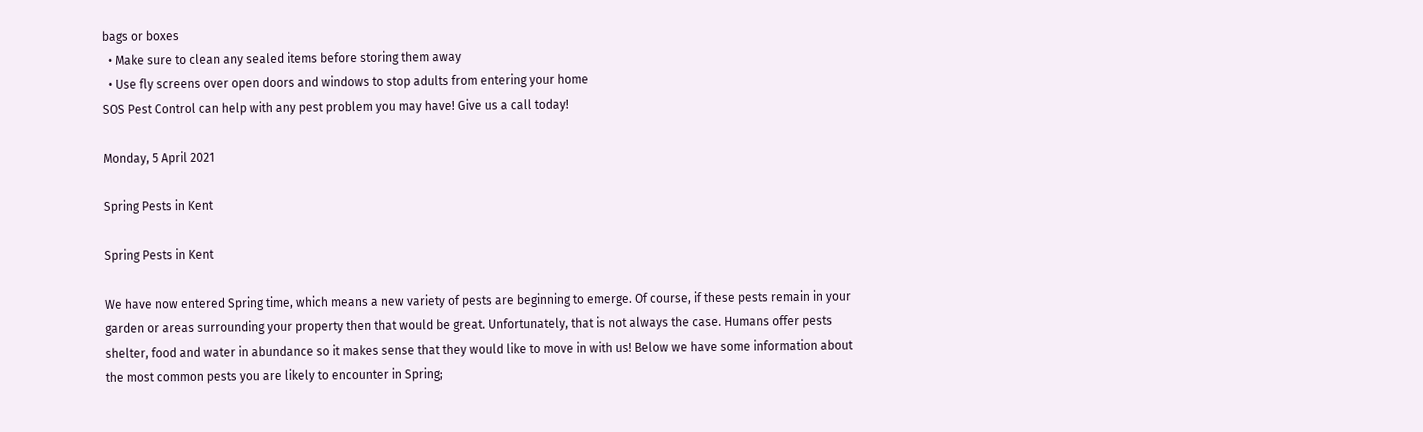bags or boxes
  • Make sure to clean any sealed items before storing them away
  • Use fly screens over open doors and windows to stop adults from entering your home
SOS Pest Control can help with any pest problem you may have! Give us a call today!

Monday, 5 April 2021

Spring Pests in Kent

Spring Pests in Kent

We have now entered Spring time, which means a new variety of pests are beginning to emerge. Of course, if these pests remain in your garden or areas surrounding your property then that would be great. Unfortunately, that is not always the case. Humans offer pests shelter, food and water in abundance so it makes sense that they would like to move in with us! Below we have some information about the most common pests you are likely to encounter in Spring;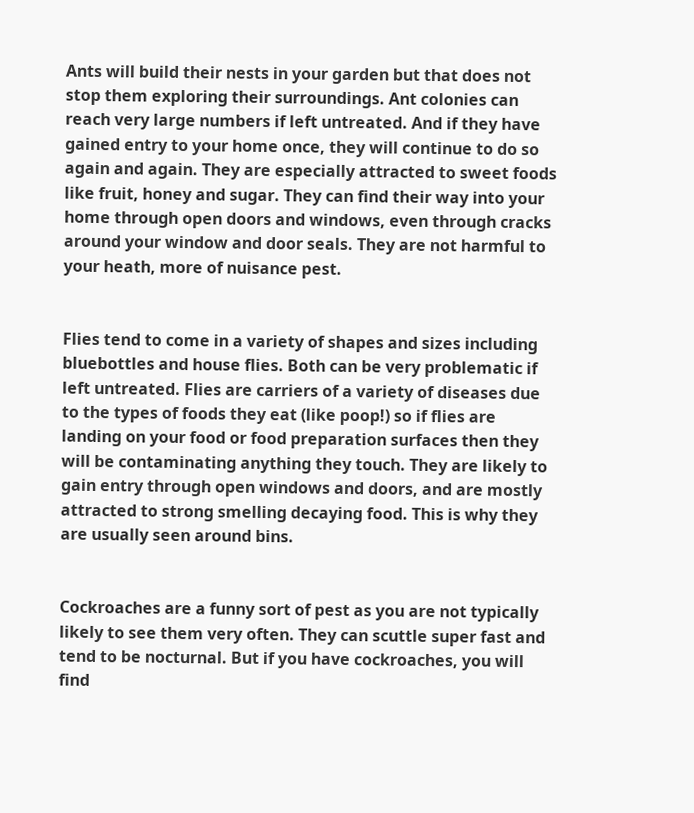Ants will build their nests in your garden but that does not stop them exploring their surroundings. Ant colonies can reach very large numbers if left untreated. And if they have gained entry to your home once, they will continue to do so again and again. They are especially attracted to sweet foods like fruit, honey and sugar. They can find their way into your home through open doors and windows, even through cracks around your window and door seals. They are not harmful to your heath, more of nuisance pest.


Flies tend to come in a variety of shapes and sizes including bluebottles and house flies. Both can be very problematic if left untreated. Flies are carriers of a variety of diseases due to the types of foods they eat (like poop!) so if flies are landing on your food or food preparation surfaces then they will be contaminating anything they touch. They are likely to gain entry through open windows and doors, and are mostly attracted to strong smelling decaying food. This is why they are usually seen around bins.


Cockroaches are a funny sort of pest as you are not typically likely to see them very often. They can scuttle super fast and tend to be nocturnal. But if you have cockroaches, you will find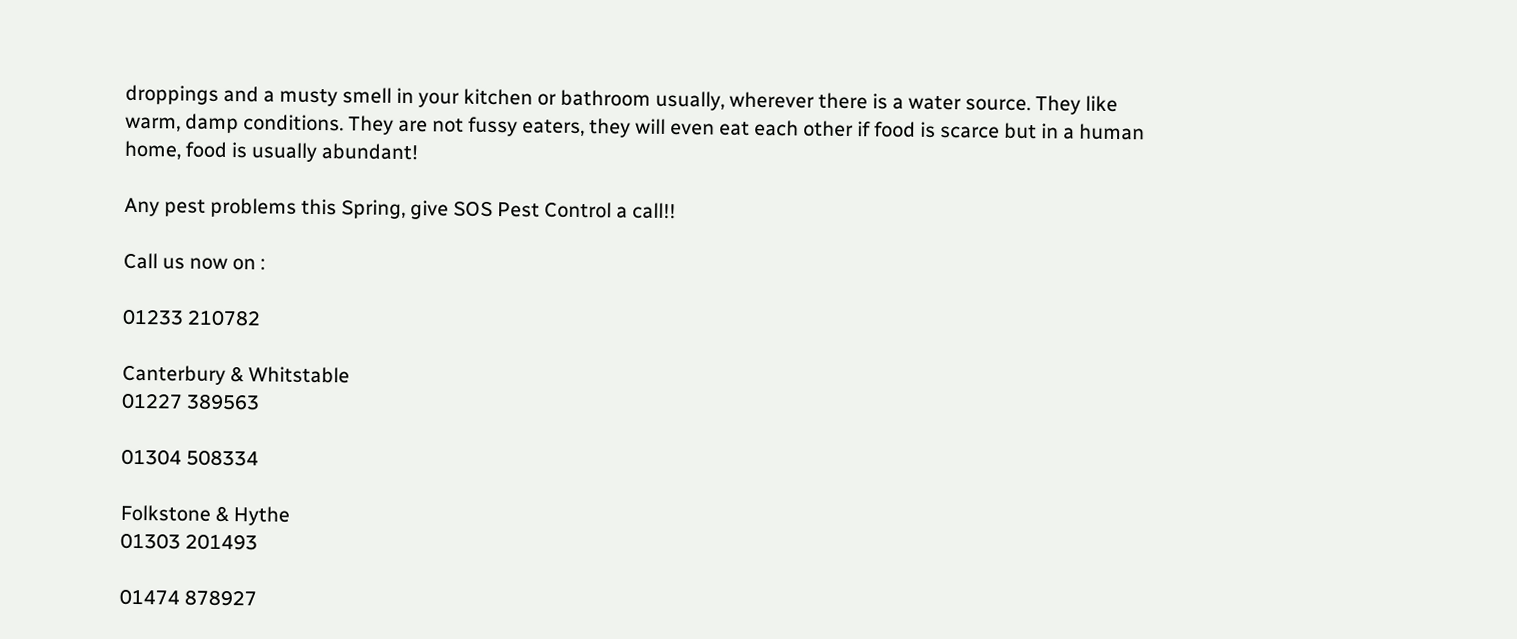droppings and a musty smell in your kitchen or bathroom usually, wherever there is a water source. They like warm, damp conditions. They are not fussy eaters, they will even eat each other if food is scarce but in a human home, food is usually abundant!

Any pest problems this Spring, give SOS Pest Control a call!!

Call us now on :

01233 210782

Canterbury & Whitstable
01227 389563

01304 508334

Folkstone & Hythe
01303 201493

01474 878927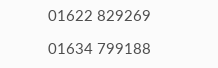01622 829269

01634 799188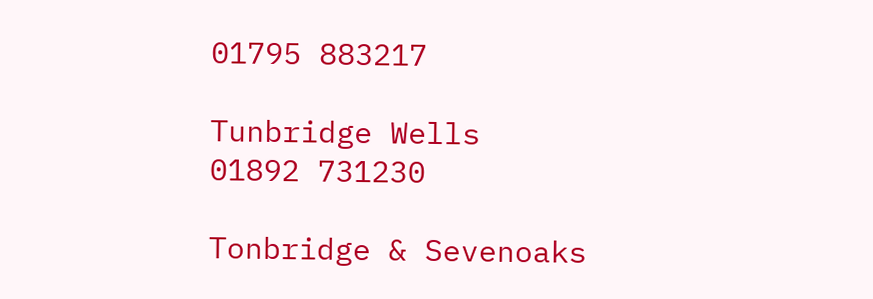01795 883217

Tunbridge Wells
01892 731230

Tonbridge & Sevenoaks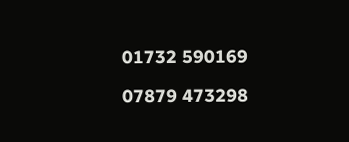01732 590169

07879 473298